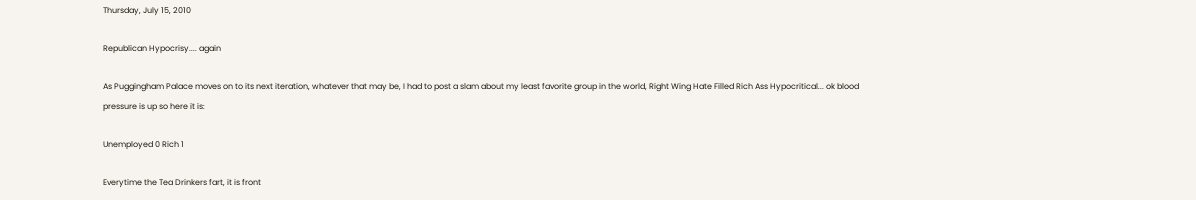Thursday, July 15, 2010

Republican Hypocrisy.... again

As Puggingham Palace moves on to its next iteration, whatever that may be, I had to post a slam about my least favorite group in the world, Right Wing Hate Filled Rich Ass Hypocritical... ok blood pressure is up so here it is:

Unemployed 0 Rich 1

Everytime the Tea Drinkers fart, it is front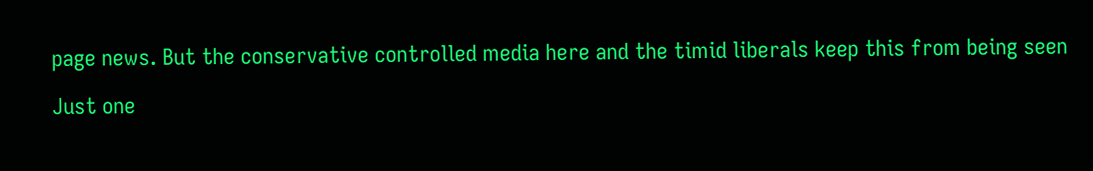page news. But the conservative controlled media here and the timid liberals keep this from being seen

Just one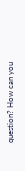question? How can you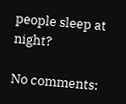people sleep at night?

No comments: